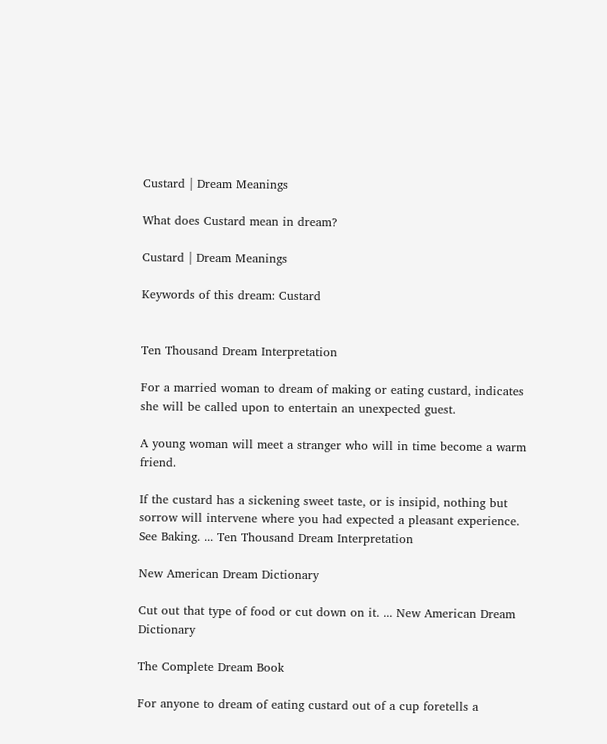Custard | Dream Meanings

What does Custard mean in dream?

Custard | Dream Meanings

Keywords of this dream: Custard


Ten Thousand Dream Interpretation

For a married woman to dream of making or eating custard, indicates she will be called upon to entertain an unexpected guest.

A young woman will meet a stranger who will in time become a warm friend.

If the custard has a sickening sweet taste, or is insipid, nothing but sorrow will intervene where you had expected a pleasant experience. See Baking. ... Ten Thousand Dream Interpretation

New American Dream Dictionary

Cut out that type of food or cut down on it. ... New American Dream Dictionary

The Complete Dream Book

For anyone to dream of eating custard out of a cup foretells a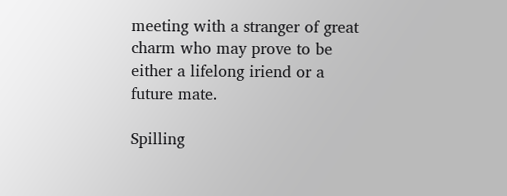meeting with a stranger of great charm who may prove to be either a lifelong iriend or a future mate.

Spilling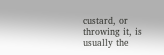custard, or throwing it, is usually the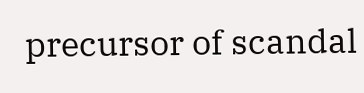precursor of scandal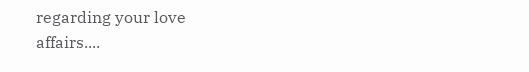regarding your love affairs....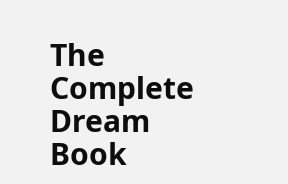The Complete Dream Book